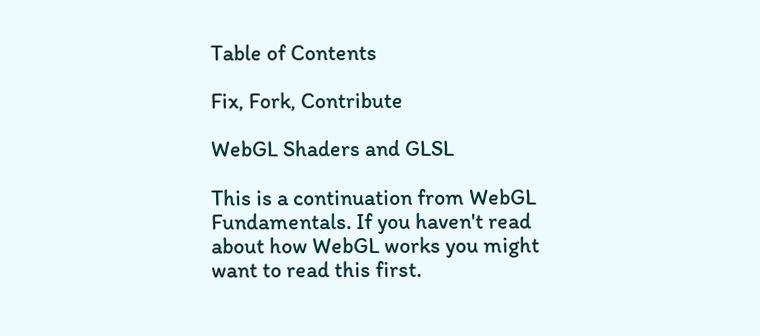Table of Contents

Fix, Fork, Contribute

WebGL Shaders and GLSL

This is a continuation from WebGL Fundamentals. If you haven't read about how WebGL works you might want to read this first.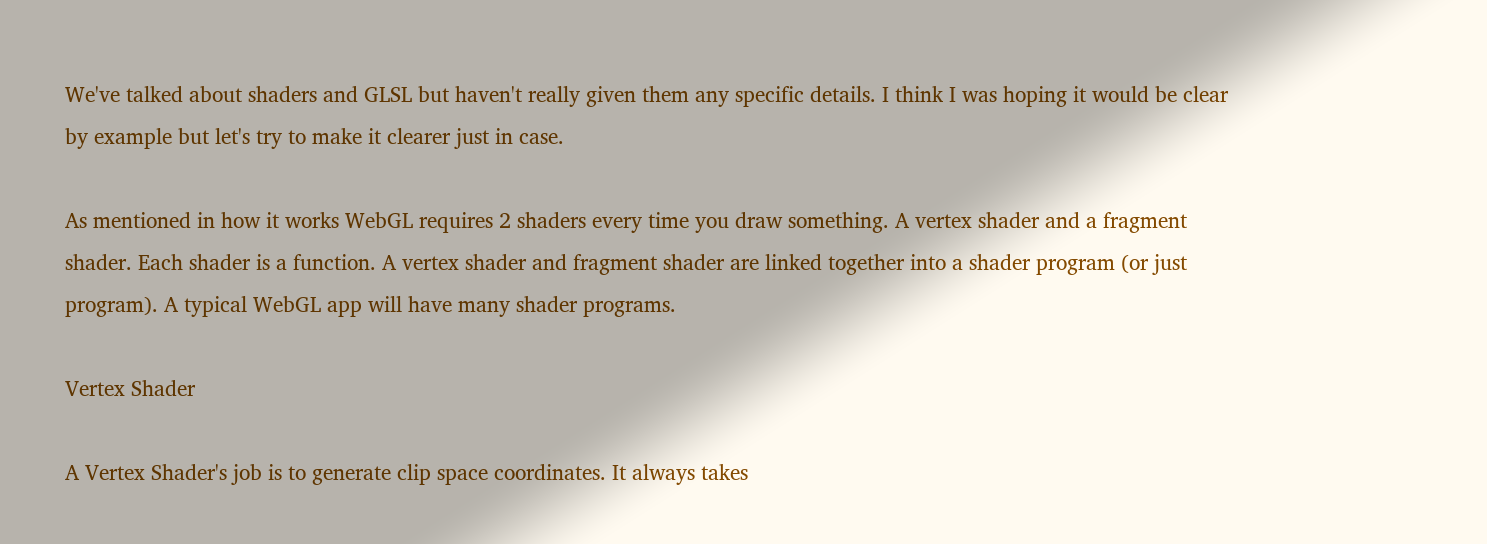We've talked about shaders and GLSL but haven't really given them any specific details. I think I was hoping it would be clear by example but let's try to make it clearer just in case.

As mentioned in how it works WebGL requires 2 shaders every time you draw something. A vertex shader and a fragment shader. Each shader is a function. A vertex shader and fragment shader are linked together into a shader program (or just program). A typical WebGL app will have many shader programs.

Vertex Shader

A Vertex Shader's job is to generate clip space coordinates. It always takes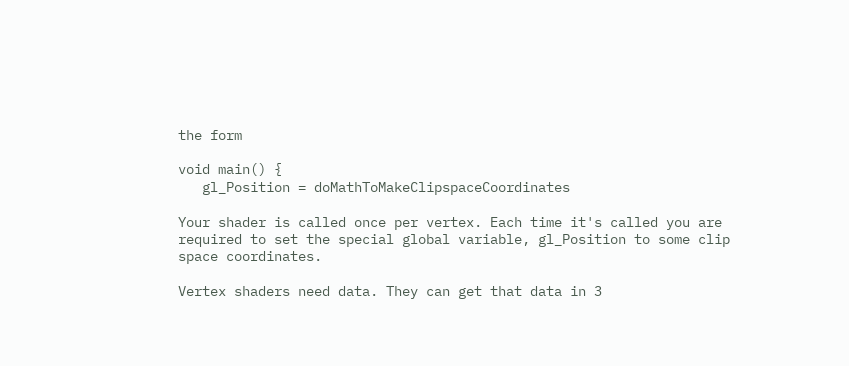the form

void main() {
   gl_Position = doMathToMakeClipspaceCoordinates

Your shader is called once per vertex. Each time it's called you are required to set the special global variable, gl_Position to some clip space coordinates.

Vertex shaders need data. They can get that data in 3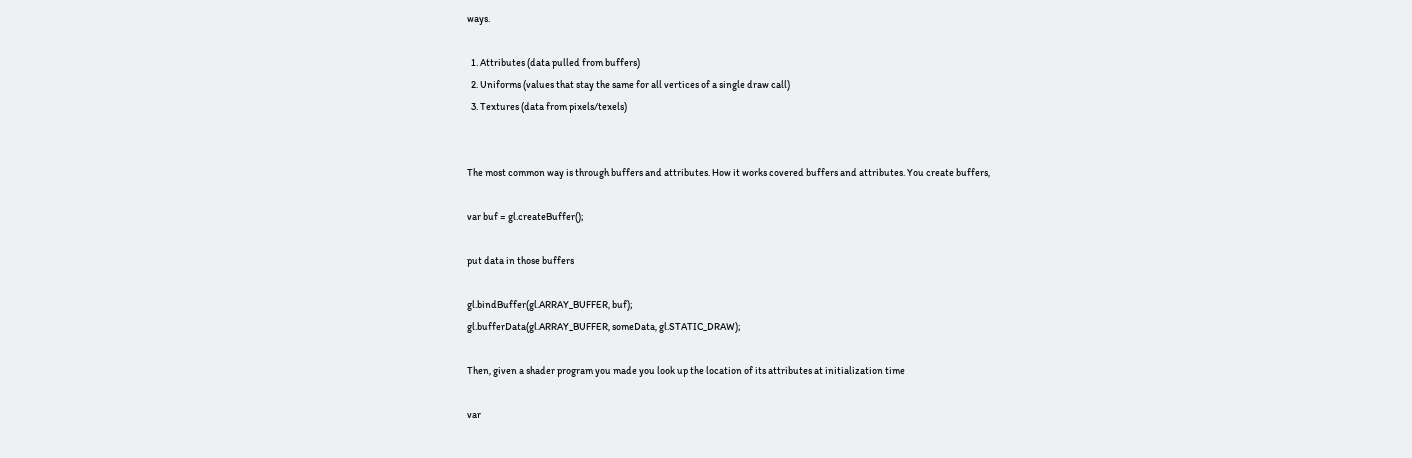ways.

  1. Attributes (data pulled from buffers)
  2. Uniforms (values that stay the same for all vertices of a single draw call)
  3. Textures (data from pixels/texels)


The most common way is through buffers and attributes. How it works covered buffers and attributes. You create buffers,

var buf = gl.createBuffer();

put data in those buffers

gl.bindBuffer(gl.ARRAY_BUFFER, buf);
gl.bufferData(gl.ARRAY_BUFFER, someData, gl.STATIC_DRAW);

Then, given a shader program you made you look up the location of its attributes at initialization time

var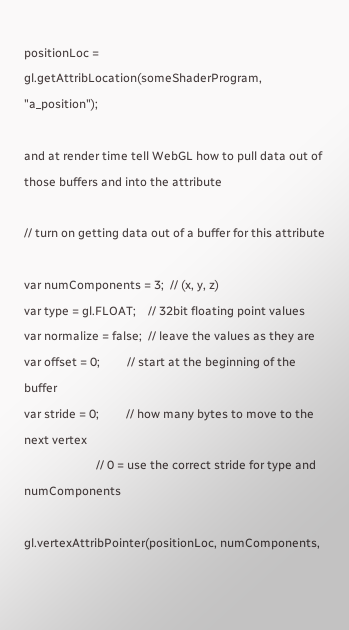positionLoc = gl.getAttribLocation(someShaderProgram, "a_position");

and at render time tell WebGL how to pull data out of those buffers and into the attribute

// turn on getting data out of a buffer for this attribute

var numComponents = 3;  // (x, y, z)
var type = gl.FLOAT;    // 32bit floating point values
var normalize = false;  // leave the values as they are
var offset = 0;         // start at the beginning of the buffer
var stride = 0;         // how many bytes to move to the next vertex
                        // 0 = use the correct stride for type and numComponents

gl.vertexAttribPointer(positionLoc, numComponents,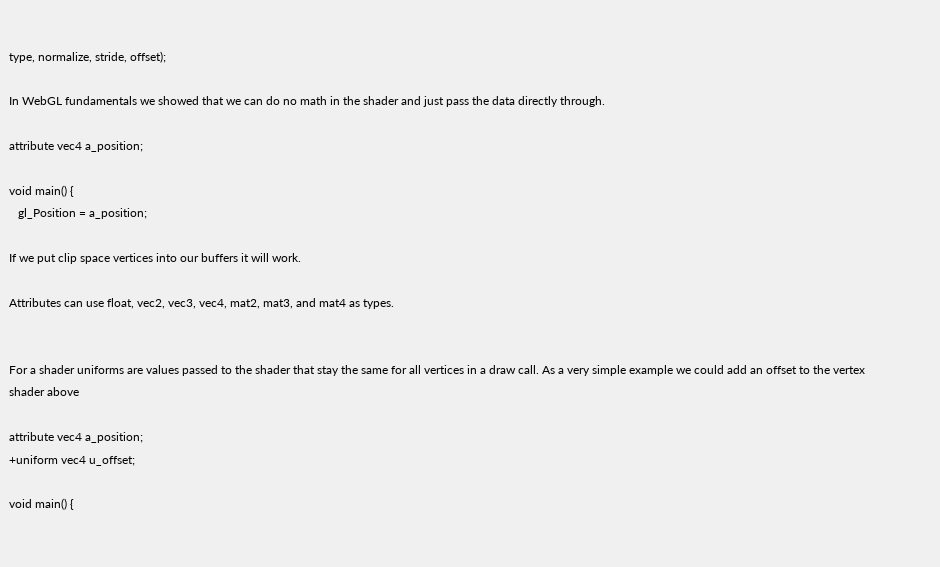type, normalize, stride, offset);

In WebGL fundamentals we showed that we can do no math in the shader and just pass the data directly through.

attribute vec4 a_position;

void main() {
   gl_Position = a_position;

If we put clip space vertices into our buffers it will work.

Attributes can use float, vec2, vec3, vec4, mat2, mat3, and mat4 as types.


For a shader uniforms are values passed to the shader that stay the same for all vertices in a draw call. As a very simple example we could add an offset to the vertex shader above

attribute vec4 a_position;
+uniform vec4 u_offset;

void main() {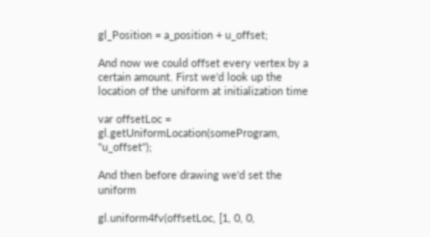gl_Position = a_position + u_offset;

And now we could offset every vertex by a certain amount. First we'd look up the location of the uniform at initialization time

var offsetLoc = gl.getUniformLocation(someProgram, "u_offset");

And then before drawing we'd set the uniform

gl.uniform4fv(offsetLoc, [1, 0, 0,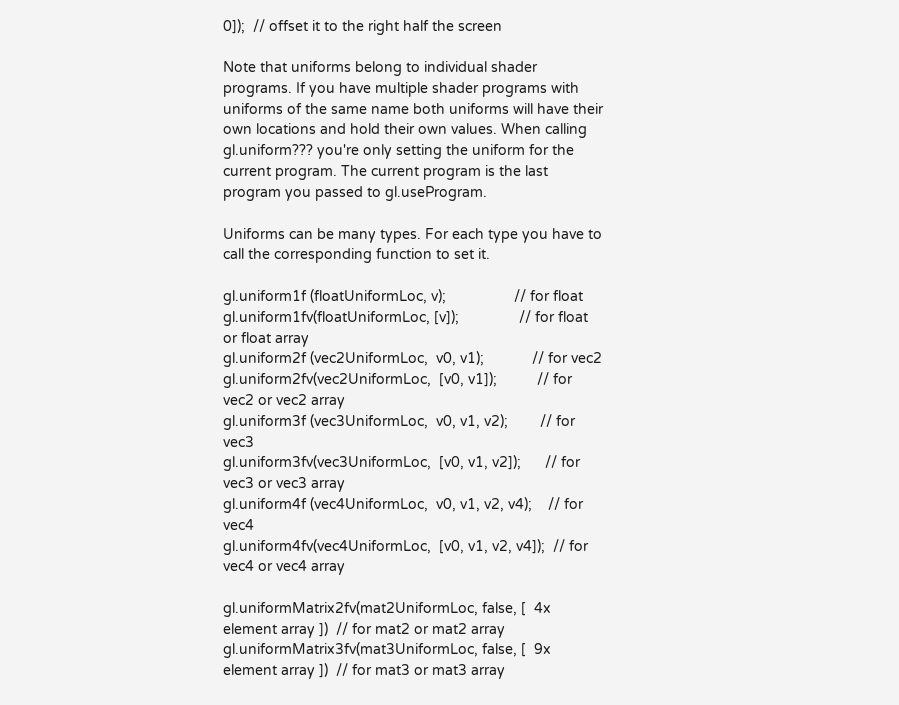0]);  // offset it to the right half the screen

Note that uniforms belong to individual shader programs. If you have multiple shader programs with uniforms of the same name both uniforms will have their own locations and hold their own values. When calling gl.uniform??? you're only setting the uniform for the current program. The current program is the last program you passed to gl.useProgram.

Uniforms can be many types. For each type you have to call the corresponding function to set it.

gl.uniform1f (floatUniformLoc, v);                 // for float
gl.uniform1fv(floatUniformLoc, [v]);               // for float or float array
gl.uniform2f (vec2UniformLoc,  v0, v1);            // for vec2
gl.uniform2fv(vec2UniformLoc,  [v0, v1]);          // for vec2 or vec2 array
gl.uniform3f (vec3UniformLoc,  v0, v1, v2);        // for vec3
gl.uniform3fv(vec3UniformLoc,  [v0, v1, v2]);      // for vec3 or vec3 array
gl.uniform4f (vec4UniformLoc,  v0, v1, v2, v4);    // for vec4
gl.uniform4fv(vec4UniformLoc,  [v0, v1, v2, v4]);  // for vec4 or vec4 array

gl.uniformMatrix2fv(mat2UniformLoc, false, [  4x element array ])  // for mat2 or mat2 array
gl.uniformMatrix3fv(mat3UniformLoc, false, [  9x element array ])  // for mat3 or mat3 array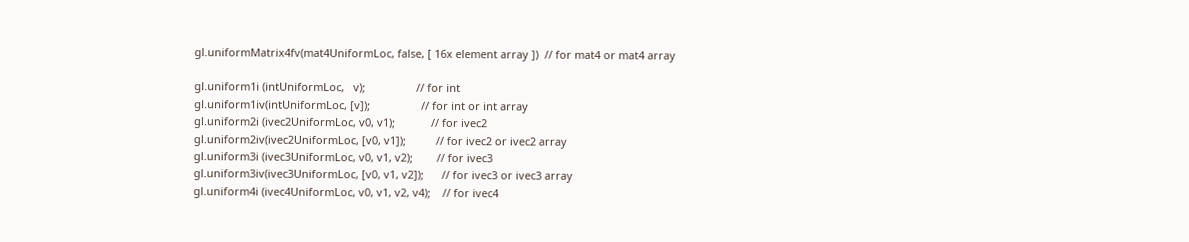gl.uniformMatrix4fv(mat4UniformLoc, false, [ 16x element array ])  // for mat4 or mat4 array

gl.uniform1i (intUniformLoc,   v);                 // for int
gl.uniform1iv(intUniformLoc, [v]);                 // for int or int array
gl.uniform2i (ivec2UniformLoc, v0, v1);            // for ivec2
gl.uniform2iv(ivec2UniformLoc, [v0, v1]);          // for ivec2 or ivec2 array
gl.uniform3i (ivec3UniformLoc, v0, v1, v2);        // for ivec3
gl.uniform3iv(ivec3UniformLoc, [v0, v1, v2]);      // for ivec3 or ivec3 array
gl.uniform4i (ivec4UniformLoc, v0, v1, v2, v4);    // for ivec4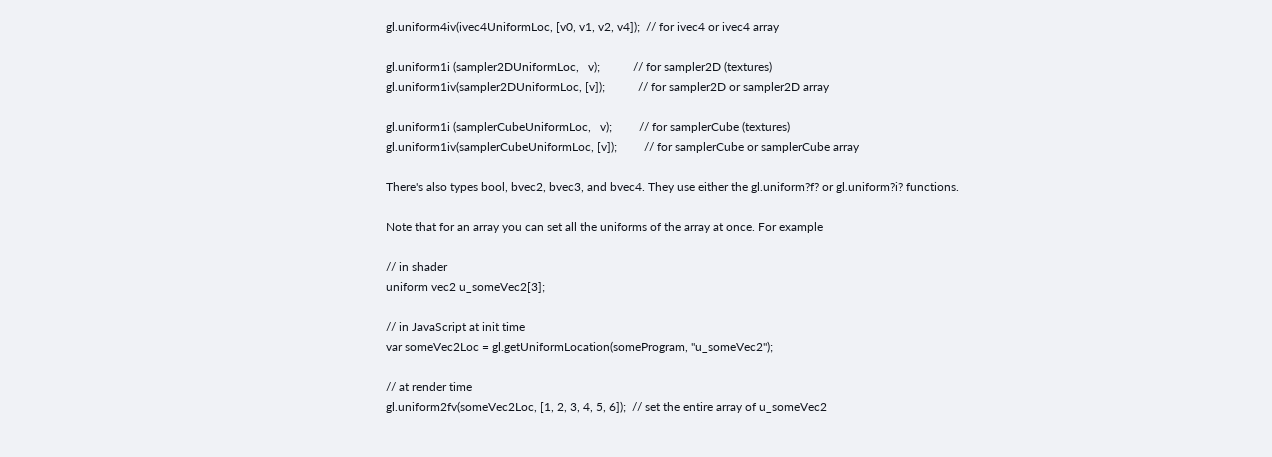gl.uniform4iv(ivec4UniformLoc, [v0, v1, v2, v4]);  // for ivec4 or ivec4 array

gl.uniform1i (sampler2DUniformLoc,   v);           // for sampler2D (textures)
gl.uniform1iv(sampler2DUniformLoc, [v]);           // for sampler2D or sampler2D array

gl.uniform1i (samplerCubeUniformLoc,   v);         // for samplerCube (textures)
gl.uniform1iv(samplerCubeUniformLoc, [v]);         // for samplerCube or samplerCube array

There's also types bool, bvec2, bvec3, and bvec4. They use either the gl.uniform?f? or gl.uniform?i? functions.

Note that for an array you can set all the uniforms of the array at once. For example

// in shader
uniform vec2 u_someVec2[3];

// in JavaScript at init time
var someVec2Loc = gl.getUniformLocation(someProgram, "u_someVec2");

// at render time
gl.uniform2fv(someVec2Loc, [1, 2, 3, 4, 5, 6]);  // set the entire array of u_someVec2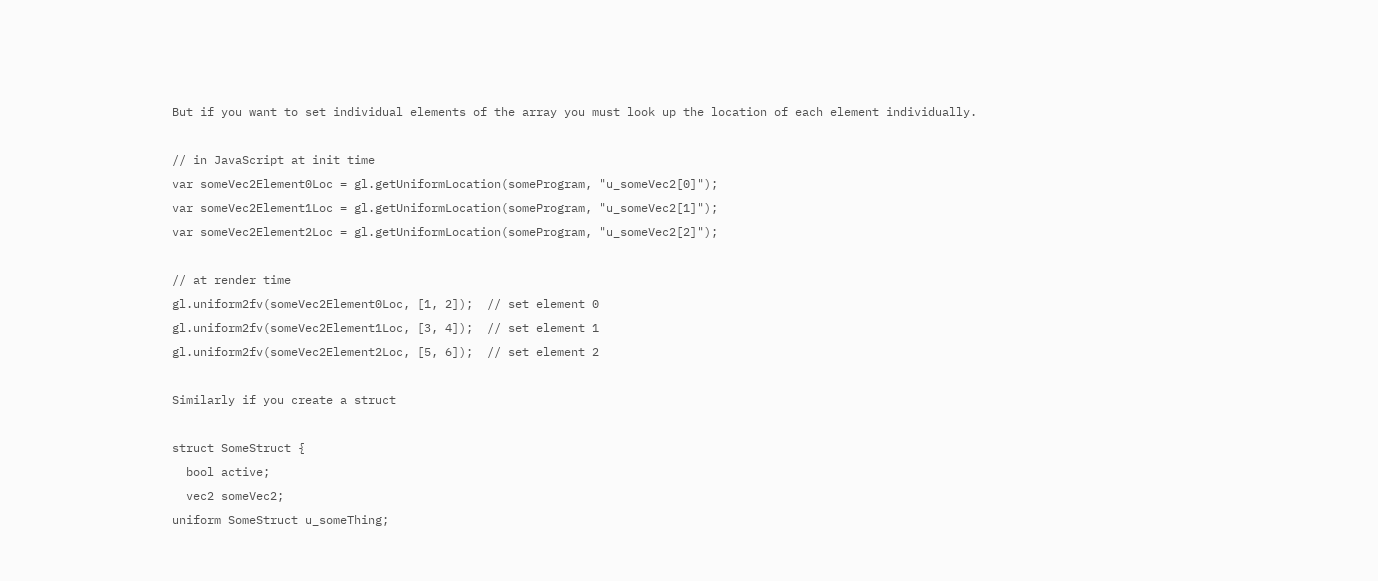But if you want to set individual elements of the array you must look up the location of each element individually.

// in JavaScript at init time
var someVec2Element0Loc = gl.getUniformLocation(someProgram, "u_someVec2[0]");
var someVec2Element1Loc = gl.getUniformLocation(someProgram, "u_someVec2[1]");
var someVec2Element2Loc = gl.getUniformLocation(someProgram, "u_someVec2[2]");

// at render time
gl.uniform2fv(someVec2Element0Loc, [1, 2]);  // set element 0
gl.uniform2fv(someVec2Element1Loc, [3, 4]);  // set element 1
gl.uniform2fv(someVec2Element2Loc, [5, 6]);  // set element 2

Similarly if you create a struct

struct SomeStruct {
  bool active;
  vec2 someVec2;
uniform SomeStruct u_someThing;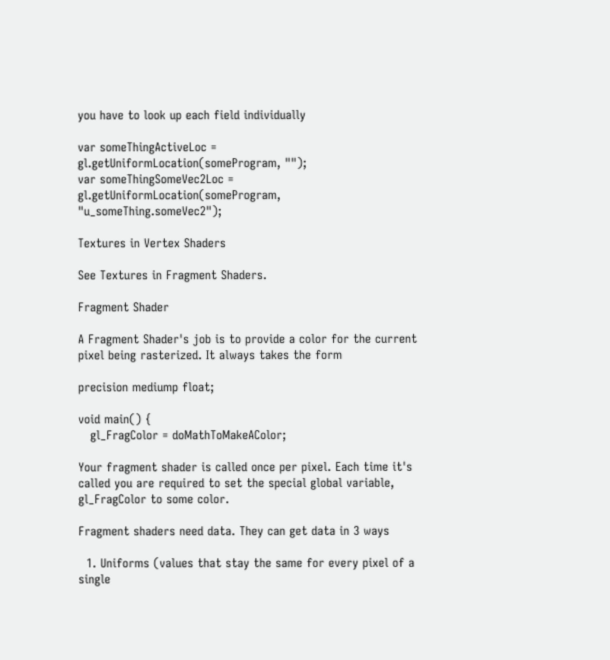you have to look up each field individually

var someThingActiveLoc = gl.getUniformLocation(someProgram, "");
var someThingSomeVec2Loc = gl.getUniformLocation(someProgram, "u_someThing.someVec2");

Textures in Vertex Shaders

See Textures in Fragment Shaders.

Fragment Shader

A Fragment Shader's job is to provide a color for the current pixel being rasterized. It always takes the form

precision mediump float;

void main() {
   gl_FragColor = doMathToMakeAColor;

Your fragment shader is called once per pixel. Each time it's called you are required to set the special global variable, gl_FragColor to some color.

Fragment shaders need data. They can get data in 3 ways

  1. Uniforms (values that stay the same for every pixel of a single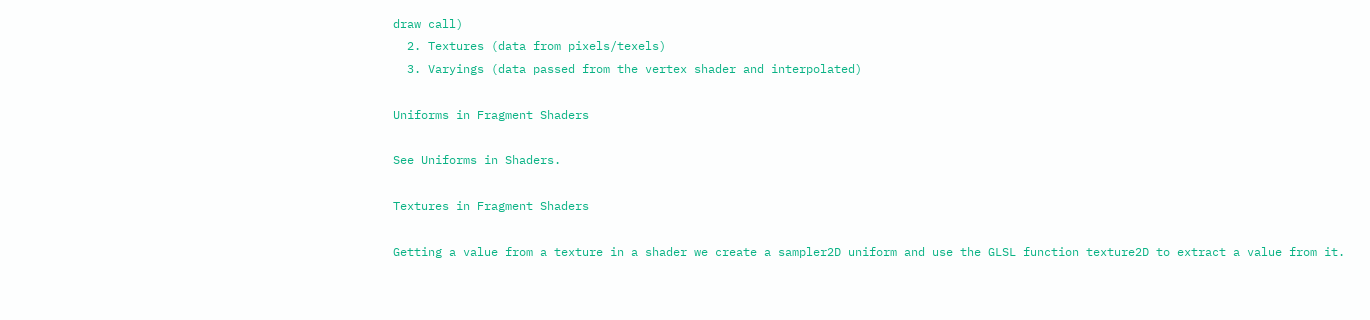draw call)
  2. Textures (data from pixels/texels)
  3. Varyings (data passed from the vertex shader and interpolated)

Uniforms in Fragment Shaders

See Uniforms in Shaders.

Textures in Fragment Shaders

Getting a value from a texture in a shader we create a sampler2D uniform and use the GLSL function texture2D to extract a value from it.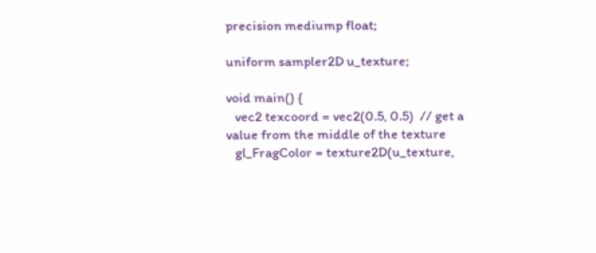precision mediump float;

uniform sampler2D u_texture;

void main() {
   vec2 texcoord = vec2(0.5, 0.5)  // get a value from the middle of the texture
   gl_FragColor = texture2D(u_texture,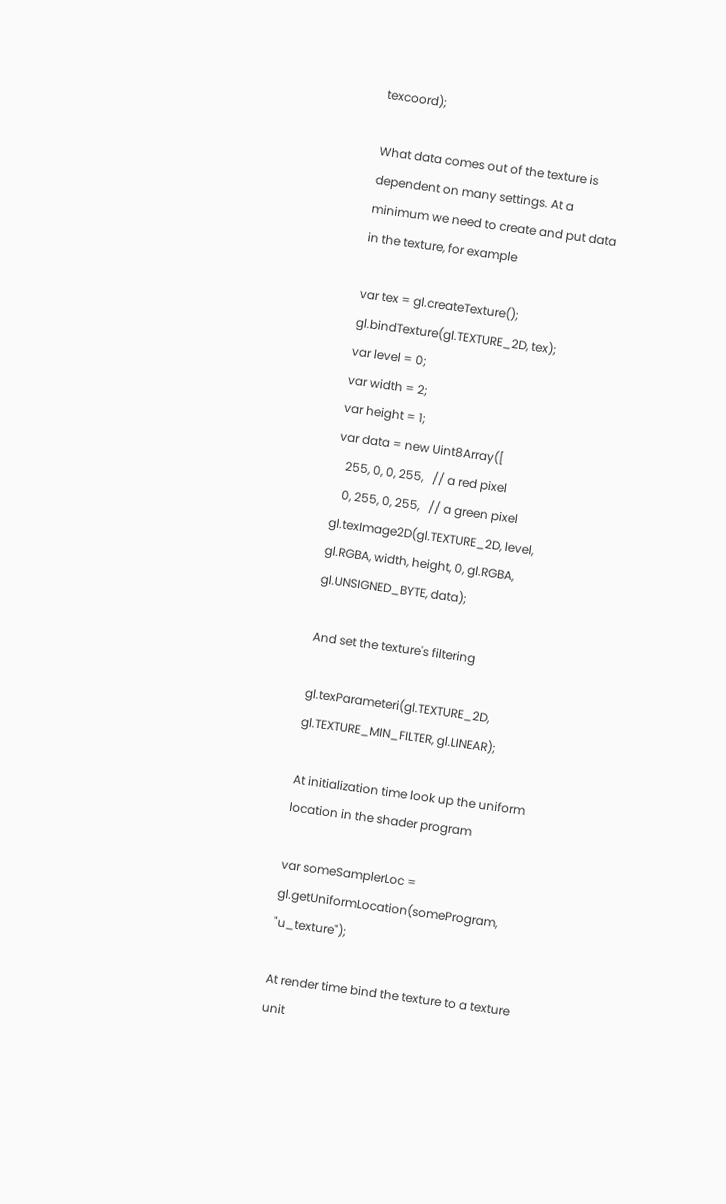texcoord);

What data comes out of the texture is dependent on many settings. At a minimum we need to create and put data in the texture, for example

var tex = gl.createTexture();
gl.bindTexture(gl.TEXTURE_2D, tex);
var level = 0;
var width = 2;
var height = 1;
var data = new Uint8Array([
   255, 0, 0, 255,   // a red pixel
   0, 255, 0, 255,   // a green pixel
gl.texImage2D(gl.TEXTURE_2D, level, gl.RGBA, width, height, 0, gl.RGBA, gl.UNSIGNED_BYTE, data);

And set the texture's filtering

gl.texParameteri(gl.TEXTURE_2D, gl.TEXTURE_MIN_FILTER, gl.LINEAR);

At initialization time look up the uniform location in the shader program

var someSamplerLoc = gl.getUniformLocation(someProgram, "u_texture");

At render time bind the texture to a texture unit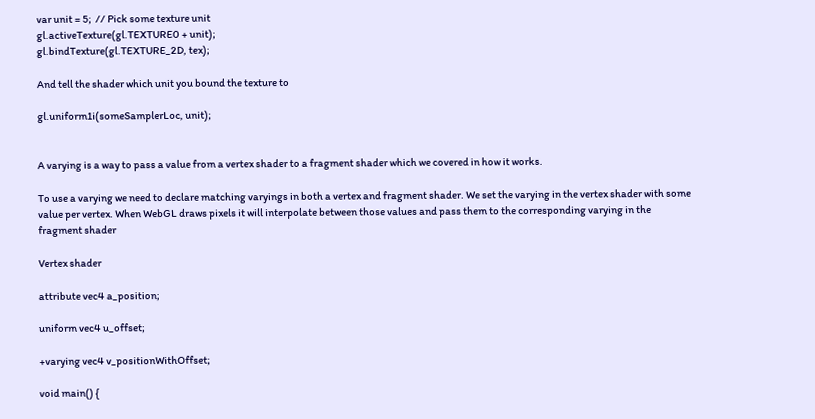var unit = 5;  // Pick some texture unit
gl.activeTexture(gl.TEXTURE0 + unit);
gl.bindTexture(gl.TEXTURE_2D, tex);

And tell the shader which unit you bound the texture to

gl.uniform1i(someSamplerLoc, unit);


A varying is a way to pass a value from a vertex shader to a fragment shader which we covered in how it works.

To use a varying we need to declare matching varyings in both a vertex and fragment shader. We set the varying in the vertex shader with some value per vertex. When WebGL draws pixels it will interpolate between those values and pass them to the corresponding varying in the fragment shader

Vertex shader

attribute vec4 a_position;

uniform vec4 u_offset;

+varying vec4 v_positionWithOffset;

void main() {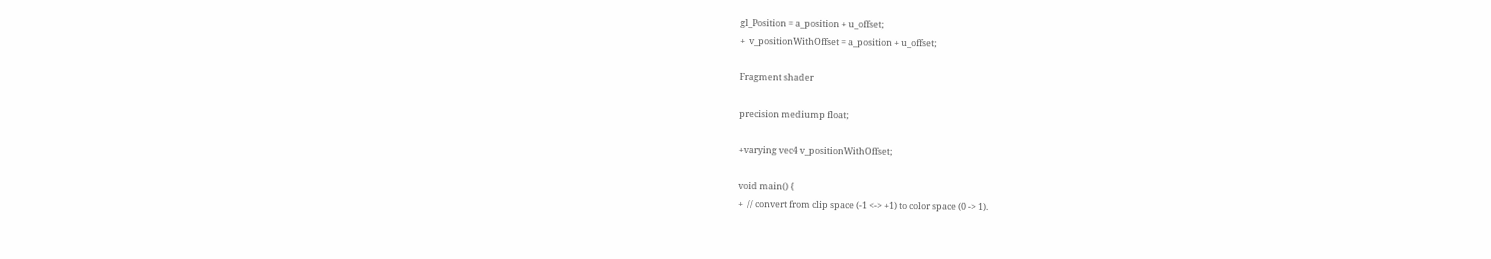gl_Position = a_position + u_offset;
+  v_positionWithOffset = a_position + u_offset;

Fragment shader

precision mediump float;

+varying vec4 v_positionWithOffset;

void main() {
+  // convert from clip space (-1 <-> +1) to color space (0 -> 1).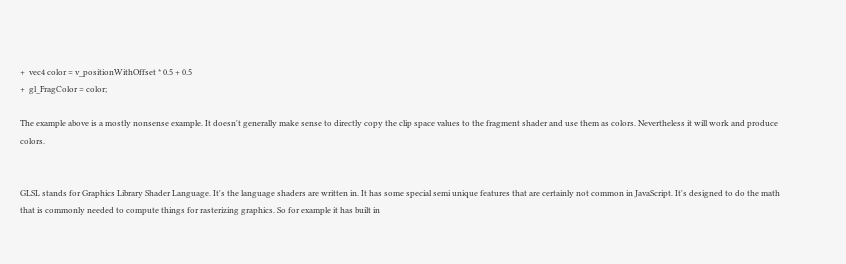+  vec4 color = v_positionWithOffset * 0.5 + 0.5
+  gl_FragColor = color;

The example above is a mostly nonsense example. It doesn't generally make sense to directly copy the clip space values to the fragment shader and use them as colors. Nevertheless it will work and produce colors.


GLSL stands for Graphics Library Shader Language. It's the language shaders are written in. It has some special semi unique features that are certainly not common in JavaScript. It's designed to do the math that is commonly needed to compute things for rasterizing graphics. So for example it has built in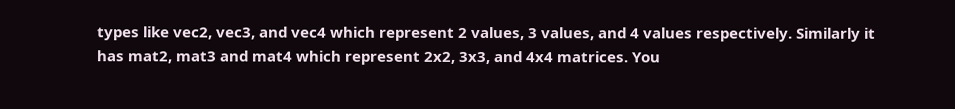types like vec2, vec3, and vec4 which represent 2 values, 3 values, and 4 values respectively. Similarly it has mat2, mat3 and mat4 which represent 2x2, 3x3, and 4x4 matrices. You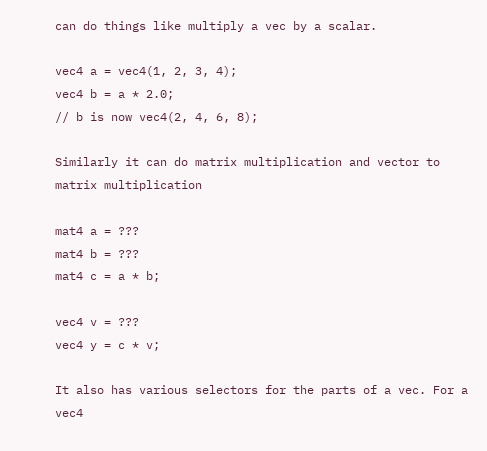can do things like multiply a vec by a scalar.

vec4 a = vec4(1, 2, 3, 4);
vec4 b = a * 2.0;
// b is now vec4(2, 4, 6, 8);

Similarly it can do matrix multiplication and vector to matrix multiplication

mat4 a = ???
mat4 b = ???
mat4 c = a * b;

vec4 v = ???
vec4 y = c * v;

It also has various selectors for the parts of a vec. For a vec4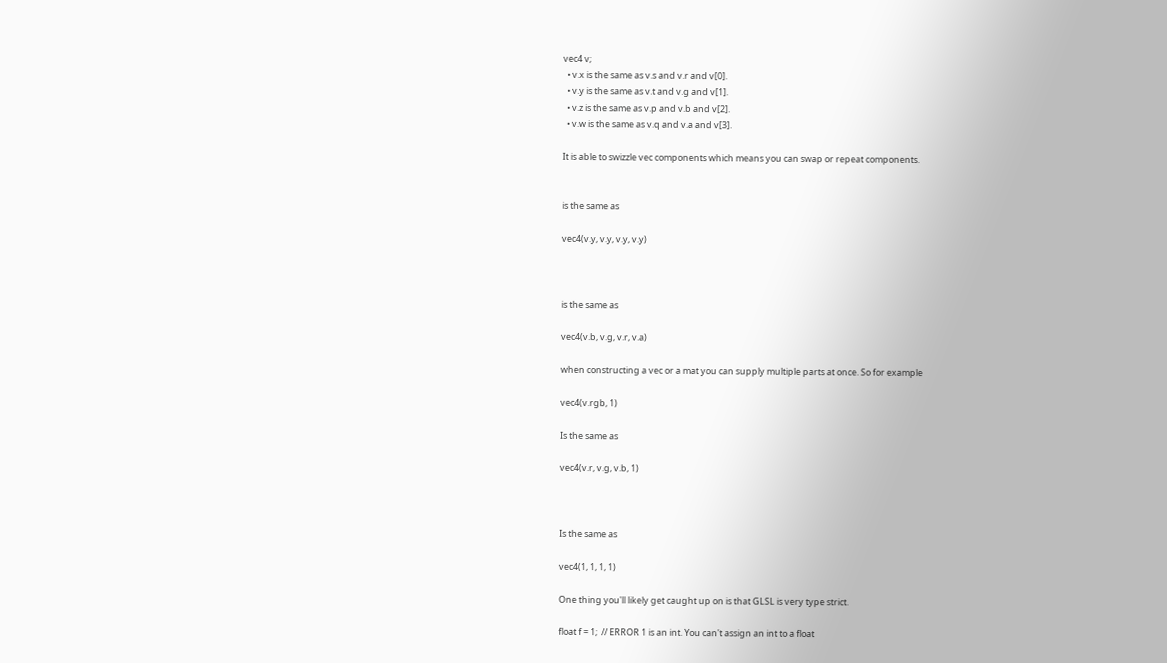vec4 v;
  • v.x is the same as v.s and v.r and v[0].
  • v.y is the same as v.t and v.g and v[1].
  • v.z is the same as v.p and v.b and v[2].
  • v.w is the same as v.q and v.a and v[3].

It is able to swizzle vec components which means you can swap or repeat components.


is the same as

vec4(v.y, v.y, v.y, v.y)



is the same as

vec4(v.b, v.g, v.r, v.a)

when constructing a vec or a mat you can supply multiple parts at once. So for example

vec4(v.rgb, 1)

Is the same as

vec4(v.r, v.g, v.b, 1)



Is the same as

vec4(1, 1, 1, 1)

One thing you'll likely get caught up on is that GLSL is very type strict.

float f = 1;  // ERROR 1 is an int. You can't assign an int to a float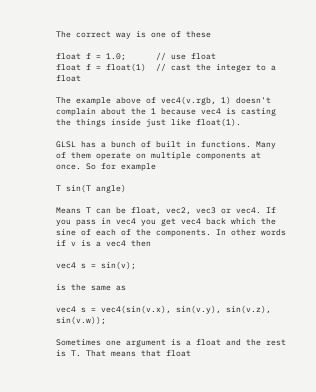The correct way is one of these

float f = 1.0;      // use float
float f = float(1)  // cast the integer to a float

The example above of vec4(v.rgb, 1) doesn't complain about the 1 because vec4 is casting the things inside just like float(1).

GLSL has a bunch of built in functions. Many of them operate on multiple components at once. So for example

T sin(T angle)

Means T can be float, vec2, vec3 or vec4. If you pass in vec4 you get vec4 back which the sine of each of the components. In other words if v is a vec4 then

vec4 s = sin(v);

is the same as

vec4 s = vec4(sin(v.x), sin(v.y), sin(v.z), sin(v.w));

Sometimes one argument is a float and the rest is T. That means that float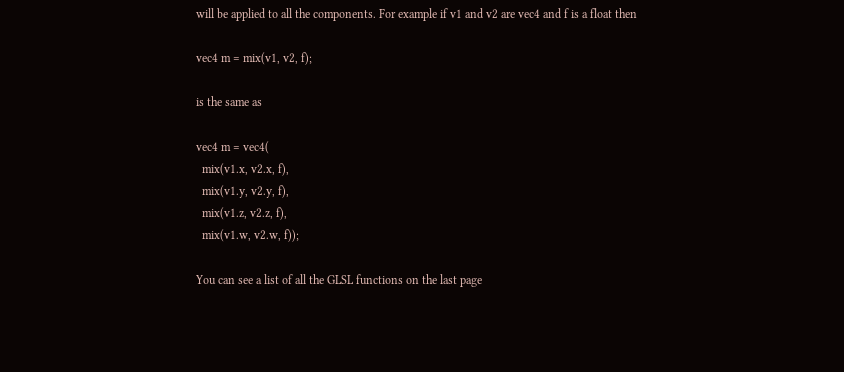will be applied to all the components. For example if v1 and v2 are vec4 and f is a float then

vec4 m = mix(v1, v2, f);

is the same as

vec4 m = vec4(
  mix(v1.x, v2.x, f),
  mix(v1.y, v2.y, f),
  mix(v1.z, v2.z, f),
  mix(v1.w, v2.w, f));

You can see a list of all the GLSL functions on the last page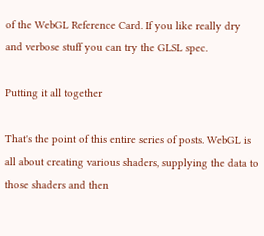of the WebGL Reference Card. If you like really dry and verbose stuff you can try the GLSL spec.

Putting it all together

That's the point of this entire series of posts. WebGL is all about creating various shaders, supplying the data to those shaders and then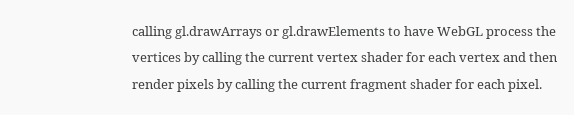calling gl.drawArrays or gl.drawElements to have WebGL process the vertices by calling the current vertex shader for each vertex and then render pixels by calling the current fragment shader for each pixel.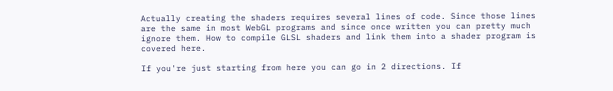Actually creating the shaders requires several lines of code. Since those lines are the same in most WebGL programs and since once written you can pretty much ignore them. How to compile GLSL shaders and link them into a shader program is covered here.

If you're just starting from here you can go in 2 directions. If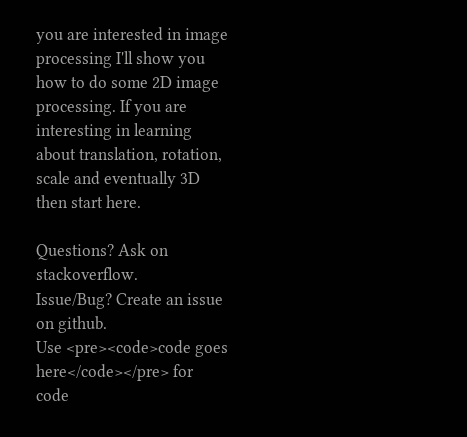you are interested in image processing I'll show you how to do some 2D image processing. If you are interesting in learning about translation, rotation, scale and eventually 3D then start here.

Questions? Ask on stackoverflow.
Issue/Bug? Create an issue on github.
Use <pre><code>code goes here</code></pre> for code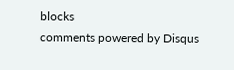blocks
comments powered by Disqus